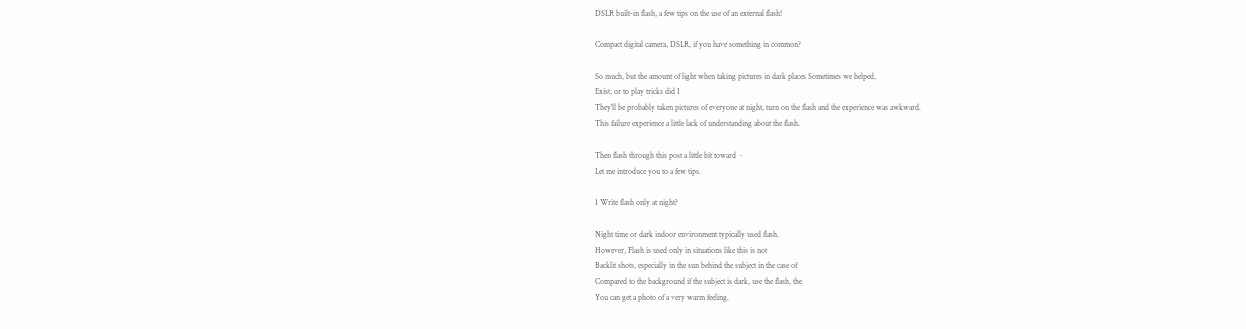DSLR built-in flash, a few tips on the use of an external flash!

Compact digital camera, DSLR, if you have something in common?

So much, but the amount of light when taking pictures in dark places Sometimes we helped,
Exist, or to play tricks did I
They'll be probably taken pictures of everyone at night, turn on the flash and the experience was awkward.
This failure experience a little lack of understanding about the flash.

Then flash through this post a little bit toward ~
Let me introduce you to a few tips.

1 Write flash only at night?

Night time or dark indoor environment typically used flash.
However, Flash is used only in situations like this is not
Backlit shots, especially in the sun behind the subject in the case of
Compared to the background if the subject is dark, use the flash, the
You can get a photo of a very warm feeling.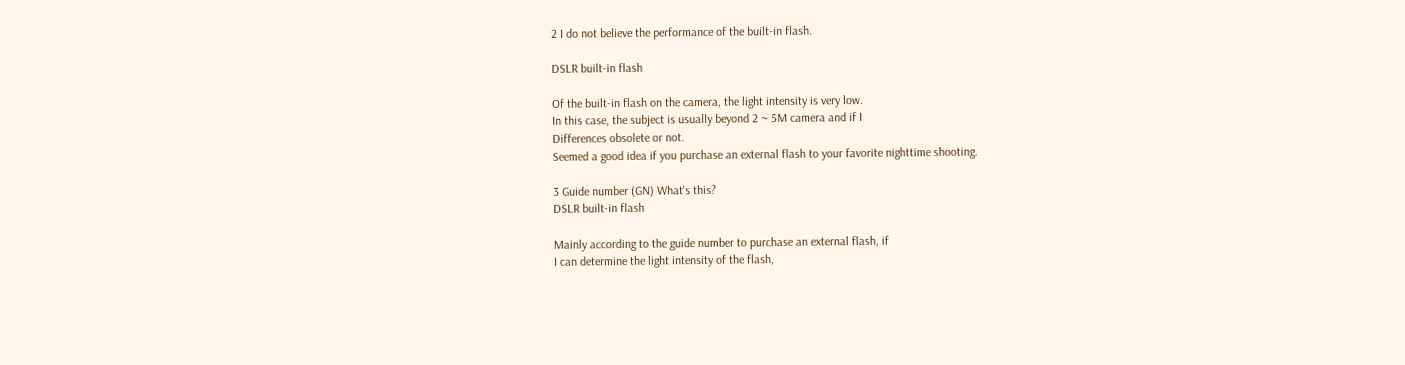2 I do not believe the performance of the built-in flash.

DSLR built-in flash

Of the built-in flash on the camera, the light intensity is very low.
In this case, the subject is usually beyond 2 ~ 5M camera and if I
Differences obsolete or not.
Seemed a good idea if you purchase an external flash to your favorite nighttime shooting.

3 Guide number (GN) What's this?
DSLR built-in flash

Mainly according to the guide number to purchase an external flash, if
I can determine the light intensity of the flash,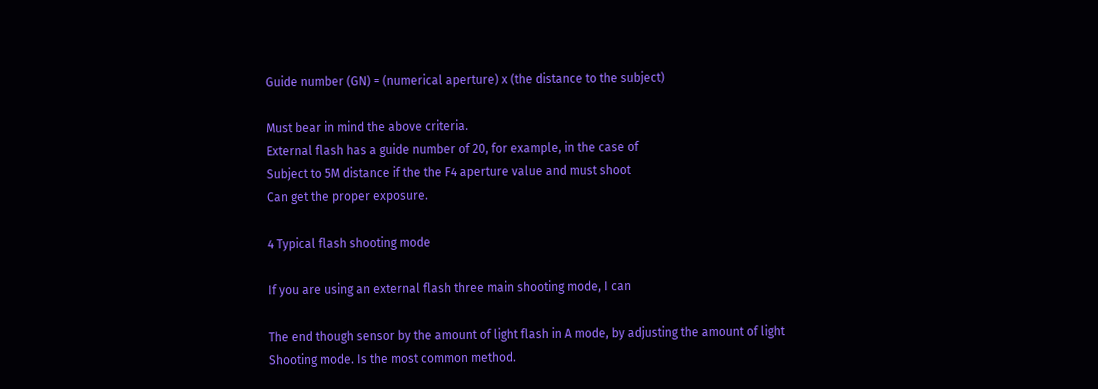Guide number (GN) = (numerical aperture) x (the distance to the subject)

Must bear in mind the above criteria.
External flash has a guide number of 20, for example, in the case of
Subject to 5M distance if the the F4 aperture value and must shoot
Can get the proper exposure.

4 Typical flash shooting mode

If you are using an external flash three main shooting mode, I can

The end though sensor by the amount of light flash in A mode, by adjusting the amount of light
Shooting mode. Is the most common method.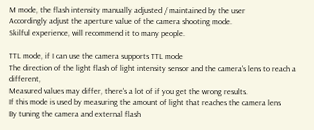M mode, the flash intensity manually adjusted / maintained by the user
Accordingly adjust the aperture value of the camera shooting mode.
Skilful experience, will recommend it to many people.

TTL mode, if I can use the camera supports TTL mode
The direction of the light flash of light intensity sensor and the camera's lens to reach a different,
Measured values may differ, there's a lot of if you get the wrong results.
If this mode is used by measuring the amount of light that reaches the camera lens
By tuning the camera and external flash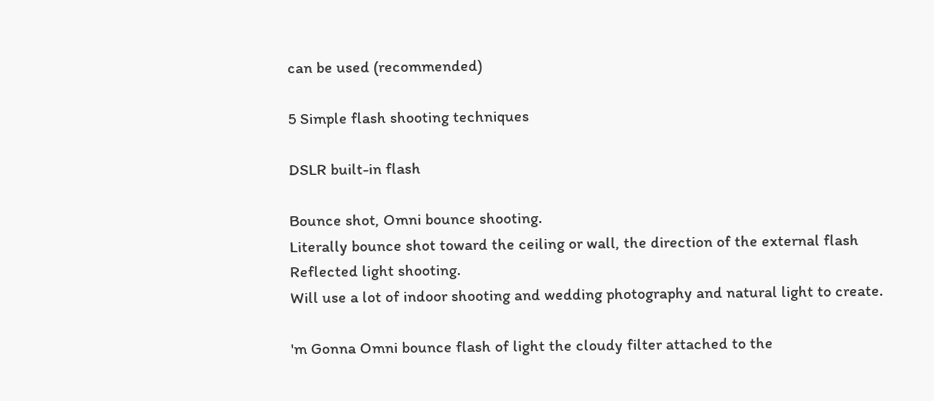can be used (recommended)

5 Simple flash shooting techniques

DSLR built-in flash

Bounce shot, Omni bounce shooting.
Literally bounce shot toward the ceiling or wall, the direction of the external flash
Reflected light shooting.
Will use a lot of indoor shooting and wedding photography and natural light to create.

'm Gonna Omni bounce flash of light the cloudy filter attached to the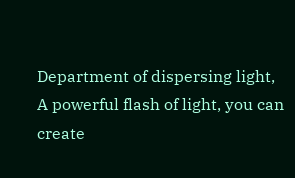Department of dispersing light,
A powerful flash of light, you can create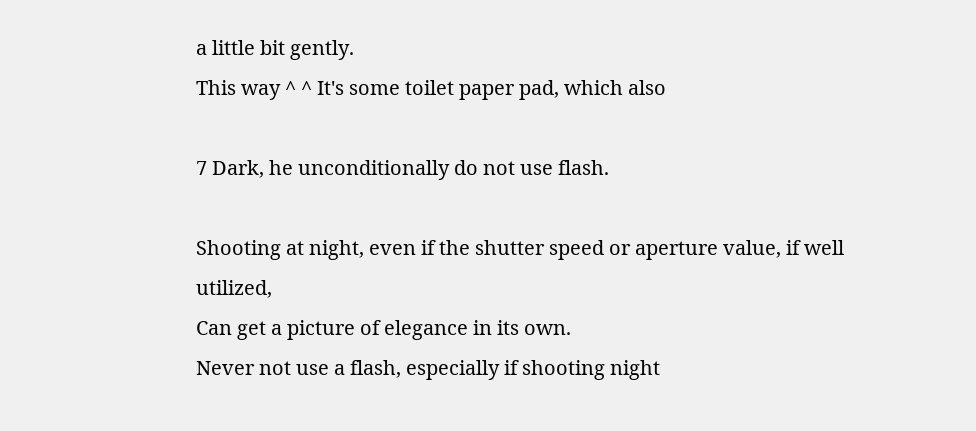a little bit gently.
This way ^ ^ It's some toilet paper pad, which also

7 Dark, he unconditionally do not use flash.

Shooting at night, even if the shutter speed or aperture value, if well utilized,
Can get a picture of elegance in its own.
Never not use a flash, especially if shooting night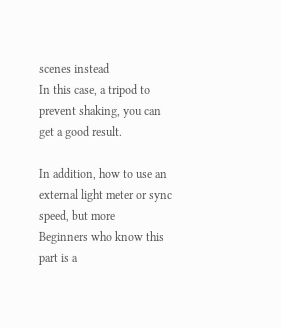scenes instead
In this case, a tripod to prevent shaking, you can get a good result.

In addition, how to use an external light meter or sync speed, but more
Beginners who know this part is a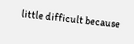little difficult because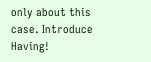only about this case. Introduce Having!